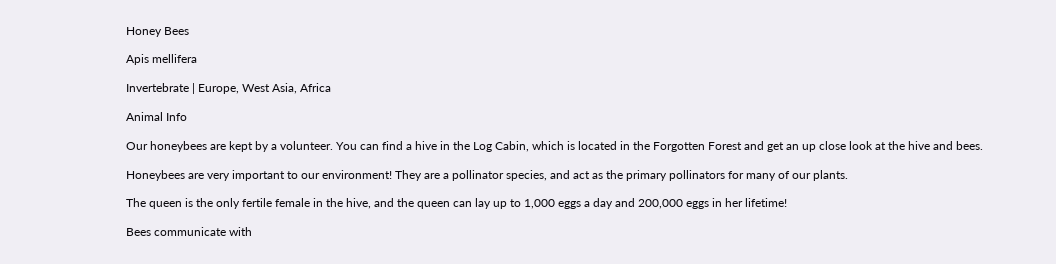Honey Bees

Apis mellifera

Invertebrate | Europe, West Asia, Africa

Animal Info

Our honeybees are kept by a volunteer. You can find a hive in the Log Cabin, which is located in the Forgotten Forest and get an up close look at the hive and bees.

Honeybees are very important to our environment! They are a pollinator species, and act as the primary pollinators for many of our plants.

The queen is the only fertile female in the hive, and the queen can lay up to 1,000 eggs a day and 200,000 eggs in her lifetime!

Bees communicate with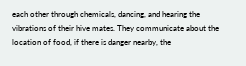each other through chemicals, dancing, and hearing the vibrations of their hive mates. They communicate about the location of food, if there is danger nearby, the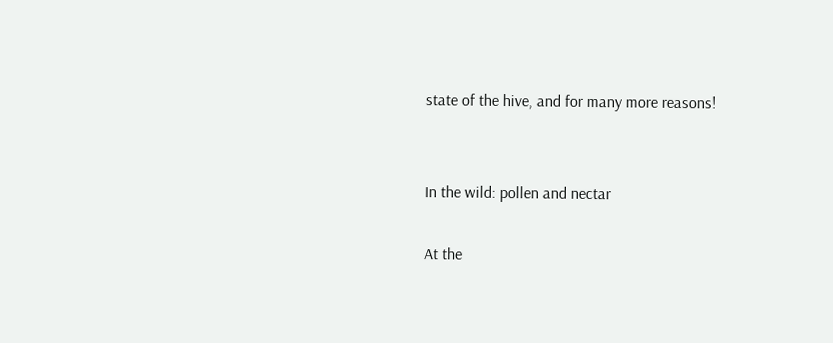state of the hive, and for many more reasons!


In the wild: pollen and nectar

At the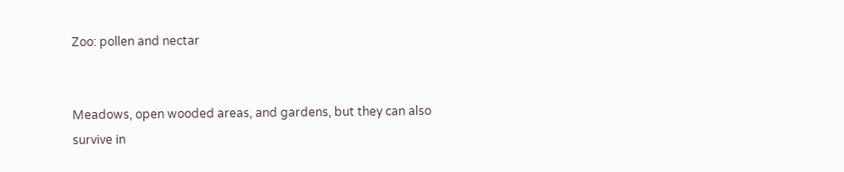Zoo: pollen and nectar


Meadows, open wooded areas, and gardens, but they can also survive in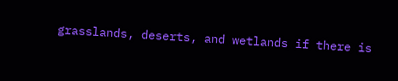grasslands, deserts, and wetlands if there is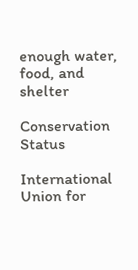enough water, food, and shelter

Conservation Status

International Union for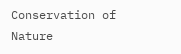Conservation of Nature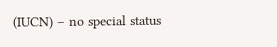(IUCN) – no special status